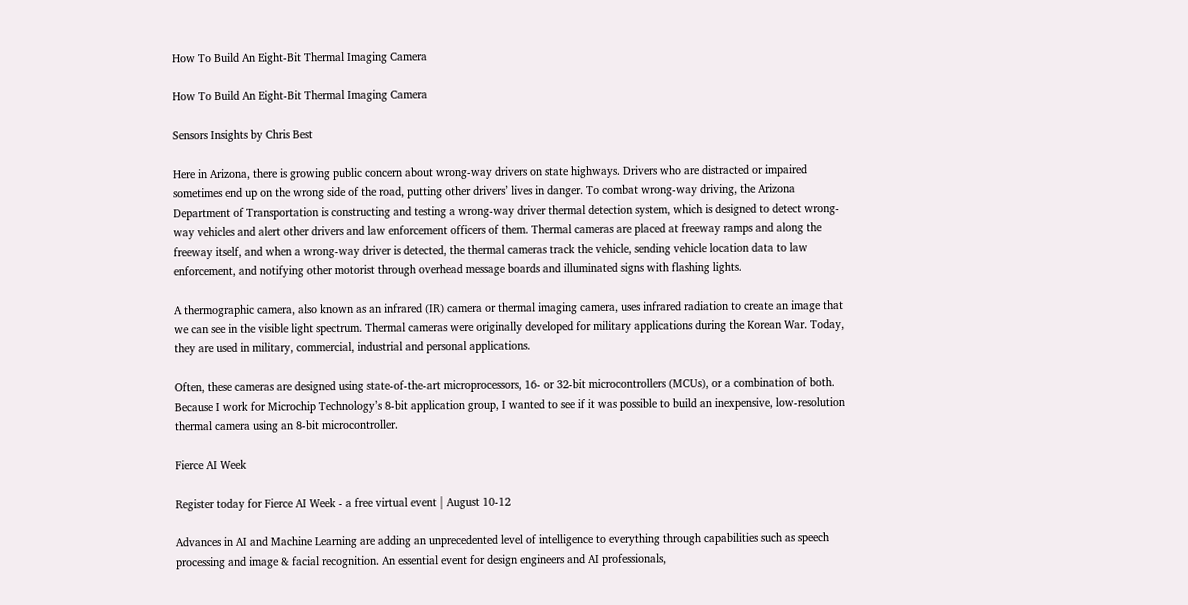How To Build An Eight-Bit Thermal Imaging Camera

How To Build An Eight-Bit Thermal Imaging Camera

Sensors Insights by Chris Best

Here in Arizona, there is growing public concern about wrong-way drivers on state highways. Drivers who are distracted or impaired sometimes end up on the wrong side of the road, putting other drivers’ lives in danger. To combat wrong-way driving, the Arizona Department of Transportation is constructing and testing a wrong-way driver thermal detection system, which is designed to detect wrong-way vehicles and alert other drivers and law enforcement officers of them. Thermal cameras are placed at freeway ramps and along the freeway itself, and when a wrong-way driver is detected, the thermal cameras track the vehicle, sending vehicle location data to law enforcement, and notifying other motorist through overhead message boards and illuminated signs with flashing lights.

A thermographic camera, also known as an infrared (IR) camera or thermal imaging camera, uses infrared radiation to create an image that we can see in the visible light spectrum. Thermal cameras were originally developed for military applications during the Korean War. Today, they are used in military, commercial, industrial and personal applications.

Often, these cameras are designed using state-of-the-art microprocessors, 16- or 32-bit microcontrollers (MCUs), or a combination of both. Because I work for Microchip Technology’s 8-bit application group, I wanted to see if it was possible to build an inexpensive, low-resolution thermal camera using an 8-bit microcontroller.

Fierce AI Week

Register today for Fierce AI Week - a free virtual event | August 10-12

Advances in AI and Machine Learning are adding an unprecedented level of intelligence to everything through capabilities such as speech processing and image & facial recognition. An essential event for design engineers and AI professionals,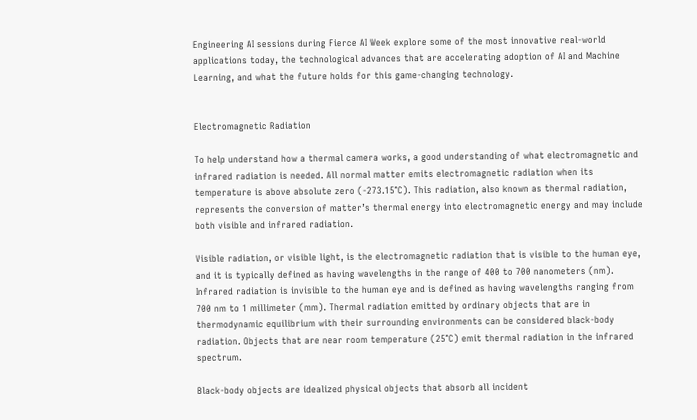Engineering AI sessions during Fierce AI Week explore some of the most innovative real-world applications today, the technological advances that are accelerating adoption of AI and Machine Learning, and what the future holds for this game-changing technology.


Electromagnetic Radiation

To help understand how a thermal camera works, a good understanding of what electromagnetic and infrared radiation is needed. All normal matter emits electromagnetic radiation when its temperature is above absolute zero (-273.15°C). This radiation, also known as thermal radiation, represents the conversion of matter’s thermal energy into electromagnetic energy and may include both visible and infrared radiation.

Visible radiation, or visible light, is the electromagnetic radiation that is visible to the human eye, and it is typically defined as having wavelengths in the range of 400 to 700 nanometers (nm). Infrared radiation is invisible to the human eye and is defined as having wavelengths ranging from 700 nm to 1 millimeter (mm). Thermal radiation emitted by ordinary objects that are in thermodynamic equilibrium with their surrounding environments can be considered black-body radiation. Objects that are near room temperature (25°C) emit thermal radiation in the infrared spectrum.

Black-body objects are idealized physical objects that absorb all incident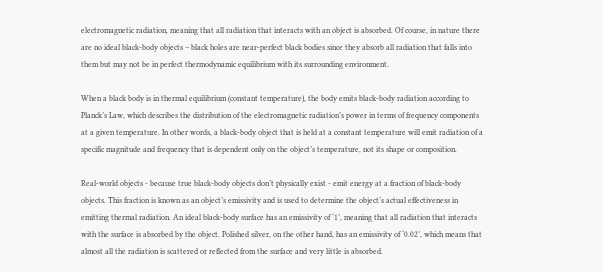electromagnetic radiation, meaning that all radiation that interacts with an object is absorbed. Of course, in nature there are no ideal black-body objects – black holes are near-perfect black bodies since they absorb all radiation that falls into them but may not be in perfect thermodynamic equilibrium with its surrounding environment.

When a black body is in thermal equilibrium (constant temperature), the body emits black-body radiation according to Planck’s Law, which describes the distribution of the electromagnetic radiation’s power in terms of frequency components at a given temperature. In other words, a black-body object that is held at a constant temperature will emit radiation of a specific magnitude and frequency that is dependent only on the object’s temperature, not its shape or composition.

Real-world objects - because true black-body objects don’t physically exist - emit energy at a fraction of black-body objects. This fraction is known as an object’s emissivity and is used to determine the object’s actual effectiveness in emitting thermal radiation. An ideal black-body surface has an emissivity of ‘1’, meaning that all radiation that interacts with the surface is absorbed by the object. Polished silver, on the other hand, has an emissivity of ‘0.02’, which means that almost all the radiation is scattered or reflected from the surface and very little is absorbed.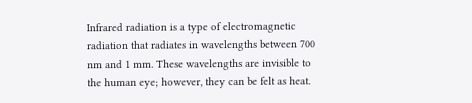Infrared radiation is a type of electromagnetic radiation that radiates in wavelengths between 700 nm and 1 mm. These wavelengths are invisible to the human eye; however, they can be felt as heat.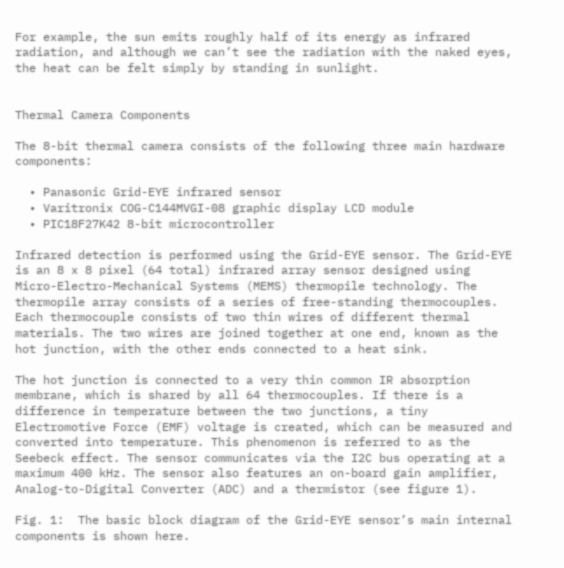For example, the sun emits roughly half of its energy as infrared radiation, and although we can’t see the radiation with the naked eyes, the heat can be felt simply by standing in sunlight.


Thermal Camera Components

The 8-bit thermal camera consists of the following three main hardware components:

  • Panasonic Grid-EYE infrared sensor
  • Varitronix COG-C144MVGI-08 graphic display LCD module
  • PIC18F27K42 8-bit microcontroller

Infrared detection is performed using the Grid-EYE sensor. The Grid-EYE is an 8 x 8 pixel (64 total) infrared array sensor designed using Micro-Electro-Mechanical Systems (MEMS) thermopile technology. The thermopile array consists of a series of free-standing thermocouples. Each thermocouple consists of two thin wires of different thermal materials. The two wires are joined together at one end, known as the hot junction, with the other ends connected to a heat sink.

The hot junction is connected to a very thin common IR absorption membrane, which is shared by all 64 thermocouples. If there is a difference in temperature between the two junctions, a tiny Electromotive Force (EMF) voltage is created, which can be measured and converted into temperature. This phenomenon is referred to as the Seebeck effect. The sensor communicates via the I2C bus operating at a maximum 400 kHz. The sensor also features an on-board gain amplifier, Analog-to-Digital Converter (ADC) and a thermistor (see figure 1).

Fig. 1:  The basic block diagram of the Grid-EYE sensor’s main internal components is shown here.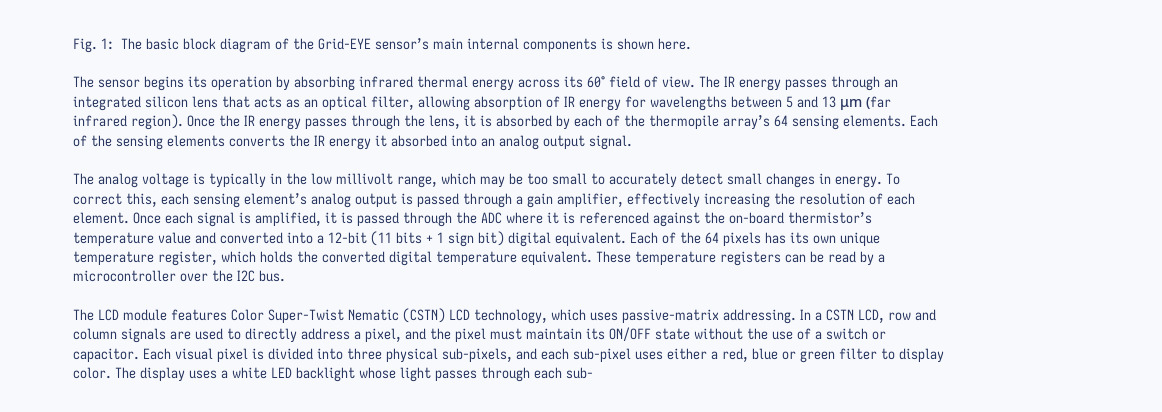Fig. 1:  The basic block diagram of the Grid-EYE sensor’s main internal components is shown here.

The sensor begins its operation by absorbing infrared thermal energy across its 60° field of view. The IR energy passes through an integrated silicon lens that acts as an optical filter, allowing absorption of IR energy for wavelengths between 5 and 13 μm (far infrared region). Once the IR energy passes through the lens, it is absorbed by each of the thermopile array’s 64 sensing elements. Each of the sensing elements converts the IR energy it absorbed into an analog output signal.

The analog voltage is typically in the low millivolt range, which may be too small to accurately detect small changes in energy. To correct this, each sensing element’s analog output is passed through a gain amplifier, effectively increasing the resolution of each element. Once each signal is amplified, it is passed through the ADC where it is referenced against the on-board thermistor’s temperature value and converted into a 12-bit (11 bits + 1 sign bit) digital equivalent. Each of the 64 pixels has its own unique temperature register, which holds the converted digital temperature equivalent. These temperature registers can be read by a microcontroller over the I2C bus.

The LCD module features Color Super-Twist Nematic (CSTN) LCD technology, which uses passive-matrix addressing. In a CSTN LCD, row and column signals are used to directly address a pixel, and the pixel must maintain its ON/OFF state without the use of a switch or capacitor. Each visual pixel is divided into three physical sub-pixels, and each sub-pixel uses either a red, blue or green filter to display color. The display uses a white LED backlight whose light passes through each sub-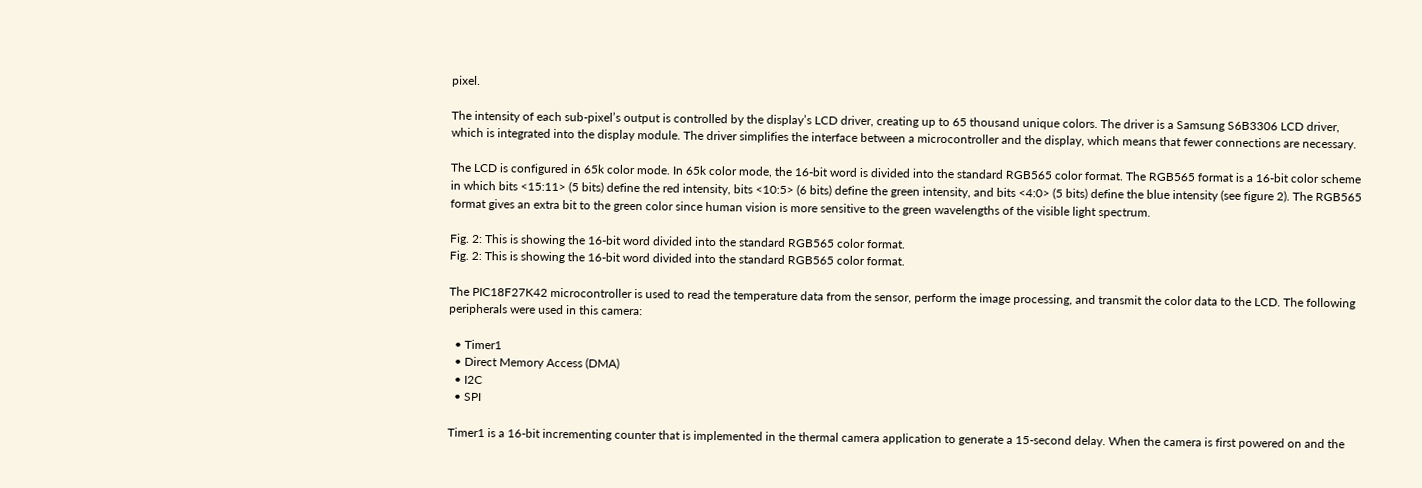pixel.

The intensity of each sub-pixel’s output is controlled by the display’s LCD driver, creating up to 65 thousand unique colors. The driver is a Samsung S6B3306 LCD driver, which is integrated into the display module. The driver simplifies the interface between a microcontroller and the display, which means that fewer connections are necessary.

The LCD is configured in 65k color mode. In 65k color mode, the 16-bit word is divided into the standard RGB565 color format. The RGB565 format is a 16-bit color scheme in which bits <15:11> (5 bits) define the red intensity, bits <10:5> (6 bits) define the green intensity, and bits <4:0> (5 bits) define the blue intensity (see figure 2). The RGB565 format gives an extra bit to the green color since human vision is more sensitive to the green wavelengths of the visible light spectrum.

Fig. 2: This is showing the 16-bit word divided into the standard RGB565 color format.
Fig. 2: This is showing the 16-bit word divided into the standard RGB565 color format.

The PIC18F27K42 microcontroller is used to read the temperature data from the sensor, perform the image processing, and transmit the color data to the LCD. The following peripherals were used in this camera:

  • Timer1
  • Direct Memory Access (DMA)
  • I2C
  • SPI

Timer1 is a 16-bit incrementing counter that is implemented in the thermal camera application to generate a 15-second delay. When the camera is first powered on and the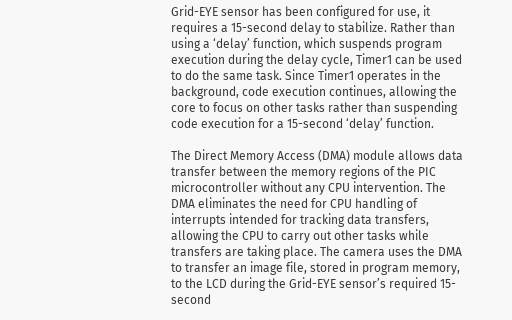Grid-EYE sensor has been configured for use, it requires a 15-second delay to stabilize. Rather than using a ‘delay’ function, which suspends program execution during the delay cycle, Timer1 can be used to do the same task. Since Timer1 operates in the background, code execution continues, allowing the core to focus on other tasks rather than suspending code execution for a 15-second ‘delay’ function.

The Direct Memory Access (DMA) module allows data transfer between the memory regions of the PIC microcontroller without any CPU intervention. The DMA eliminates the need for CPU handling of interrupts intended for tracking data transfers, allowing the CPU to carry out other tasks while transfers are taking place. The camera uses the DMA to transfer an image file, stored in program memory, to the LCD during the Grid-EYE sensor’s required 15-second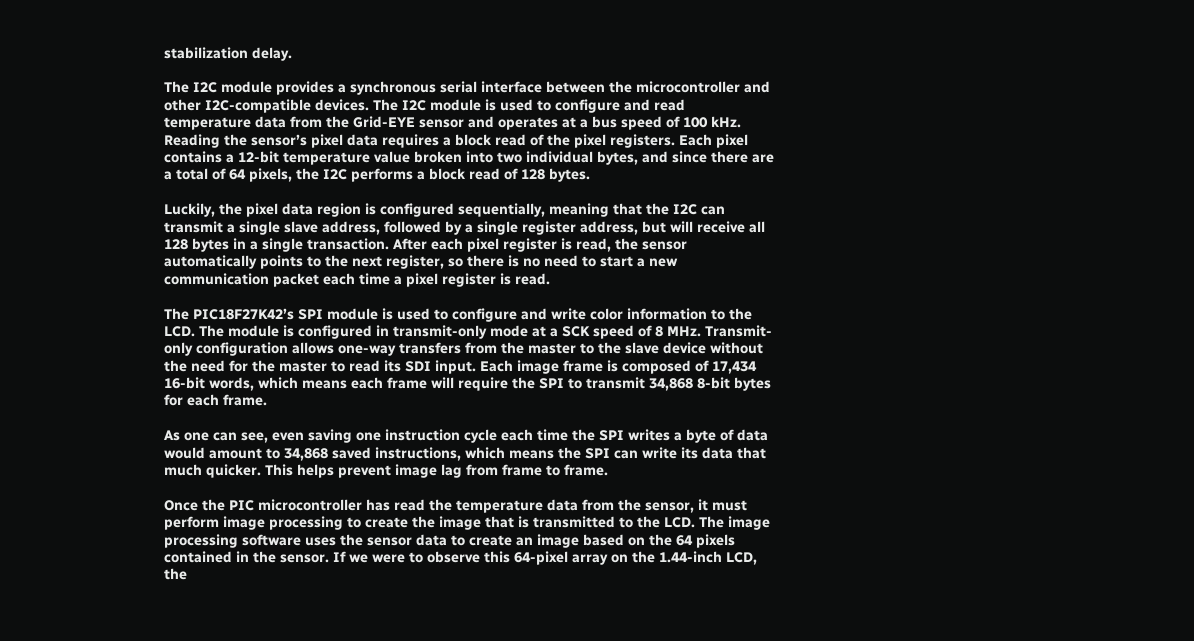stabilization delay.

The I2C module provides a synchronous serial interface between the microcontroller and other I2C-compatible devices. The I2C module is used to configure and read temperature data from the Grid-EYE sensor and operates at a bus speed of 100 kHz. Reading the sensor’s pixel data requires a block read of the pixel registers. Each pixel contains a 12-bit temperature value broken into two individual bytes, and since there are a total of 64 pixels, the I2C performs a block read of 128 bytes.

Luckily, the pixel data region is configured sequentially, meaning that the I2C can transmit a single slave address, followed by a single register address, but will receive all 128 bytes in a single transaction. After each pixel register is read, the sensor automatically points to the next register, so there is no need to start a new communication packet each time a pixel register is read.

The PIC18F27K42’s SPI module is used to configure and write color information to the LCD. The module is configured in transmit-only mode at a SCK speed of 8 MHz. Transmit-only configuration allows one-way transfers from the master to the slave device without the need for the master to read its SDI input. Each image frame is composed of 17,434 16-bit words, which means each frame will require the SPI to transmit 34,868 8-bit bytes for each frame.

As one can see, even saving one instruction cycle each time the SPI writes a byte of data would amount to 34,868 saved instructions, which means the SPI can write its data that much quicker. This helps prevent image lag from frame to frame.

Once the PIC microcontroller has read the temperature data from the sensor, it must perform image processing to create the image that is transmitted to the LCD. The image processing software uses the sensor data to create an image based on the 64 pixels contained in the sensor. If we were to observe this 64-pixel array on the 1.44-inch LCD, the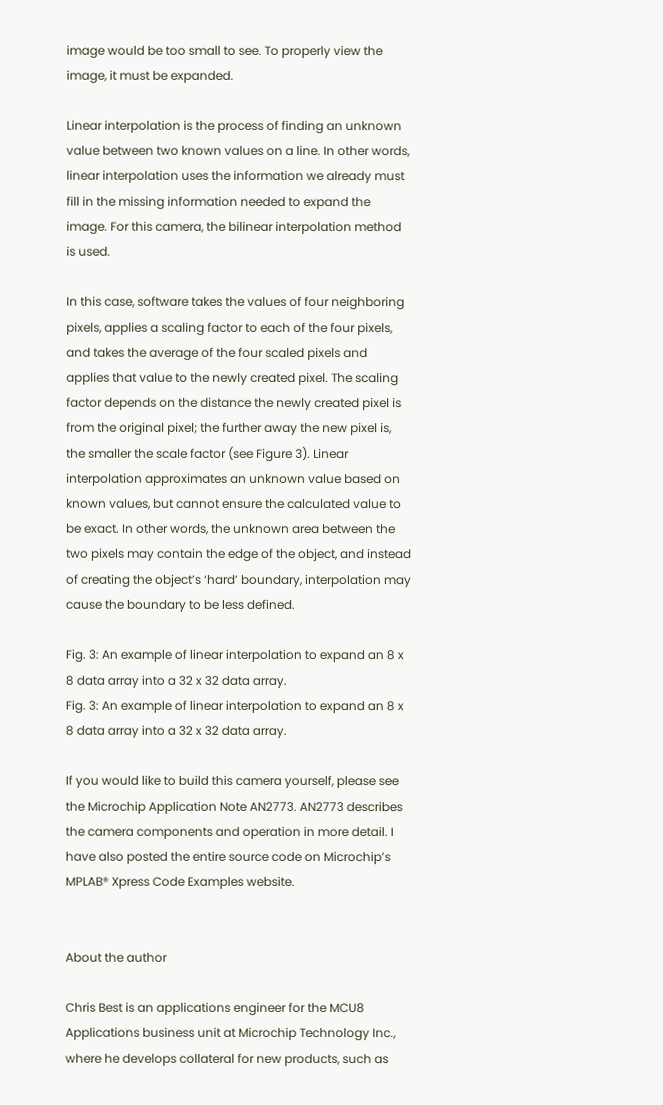image would be too small to see. To properly view the image, it must be expanded.

Linear interpolation is the process of finding an unknown value between two known values on a line. In other words, linear interpolation uses the information we already must fill in the missing information needed to expand the image. For this camera, the bilinear interpolation method is used.

In this case, software takes the values of four neighboring pixels, applies a scaling factor to each of the four pixels, and takes the average of the four scaled pixels and applies that value to the newly created pixel. The scaling factor depends on the distance the newly created pixel is from the original pixel; the further away the new pixel is, the smaller the scale factor (see Figure 3). Linear interpolation approximates an unknown value based on known values, but cannot ensure the calculated value to be exact. In other words, the unknown area between the two pixels may contain the edge of the object, and instead of creating the object’s ‘hard’ boundary, interpolation may cause the boundary to be less defined.

Fig. 3: An example of linear interpolation to expand an 8 x 8 data array into a 32 x 32 data array.
Fig. 3: An example of linear interpolation to expand an 8 x 8 data array into a 32 x 32 data array.

If you would like to build this camera yourself, please see the Microchip Application Note AN2773. AN2773 describes the camera components and operation in more detail. I have also posted the entire source code on Microchip’s MPLAB® Xpress Code Examples website.


About the author

Chris Best is an applications engineer for the MCU8 Applications business unit at Microchip Technology Inc., where he develops collateral for new products, such as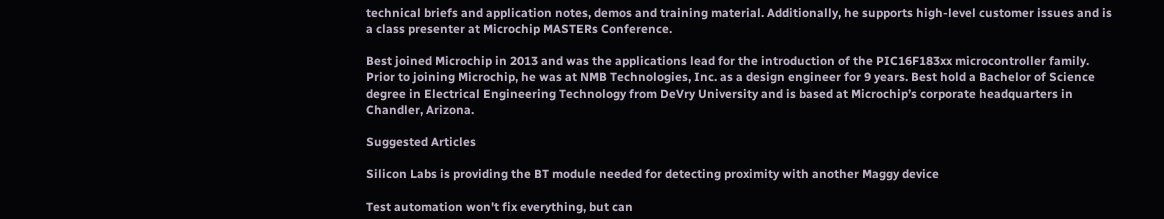technical briefs and application notes, demos and training material. Additionally, he supports high-level customer issues and is a class presenter at Microchip MASTERs Conference.

Best joined Microchip in 2013 and was the applications lead for the introduction of the PIC16F183xx microcontroller family. Prior to joining Microchip, he was at NMB Technologies, Inc. as a design engineer for 9 years. Best hold a Bachelor of Science degree in Electrical Engineering Technology from DeVry University and is based at Microchip’s corporate headquarters in Chandler, Arizona.

Suggested Articles

Silicon Labs is providing the BT module needed for detecting proximity with another Maggy device

Test automation won't fix everything, but can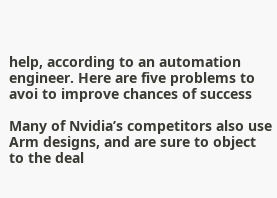help, according to an automation engineer. Here are five problems to avoi to improve chances of success

Many of Nvidia’s competitors also use Arm designs, and are sure to object to the deal